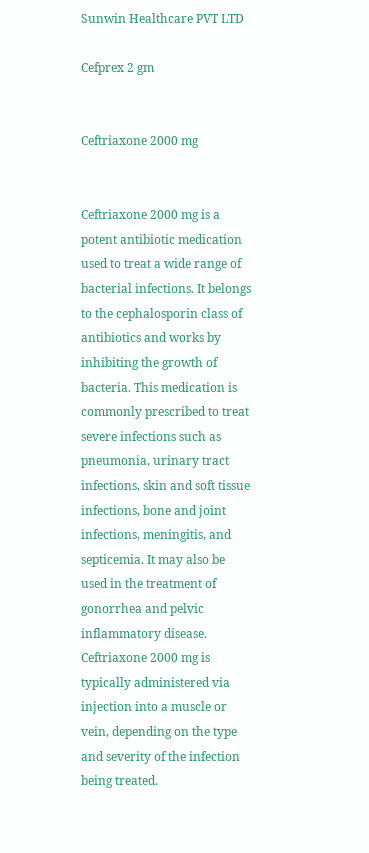Sunwin Healthcare PVT LTD

Cefprex 2 gm


Ceftriaxone 2000 mg


Ceftriaxone 2000 mg is a potent antibiotic medication used to treat a wide range of bacterial infections. It belongs to the cephalosporin class of antibiotics and works by inhibiting the growth of bacteria. This medication is commonly prescribed to treat severe infections such as pneumonia, urinary tract infections, skin and soft tissue infections, bone and joint infections, meningitis, and septicemia. It may also be used in the treatment of gonorrhea and pelvic inflammatory disease. Ceftriaxone 2000 mg is typically administered via injection into a muscle or vein, depending on the type and severity of the infection being treated.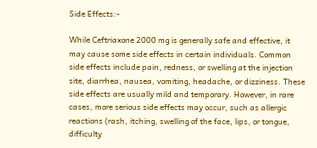Side Effects:-

While Ceftriaxone 2000 mg is generally safe and effective, it may cause some side effects in certain individuals. Common side effects include pain, redness, or swelling at the injection site, diarrhea, nausea, vomiting, headache, or dizziness. These side effects are usually mild and temporary. However, in rare cases, more serious side effects may occur, such as allergic reactions (rash, itching, swelling of the face, lips, or tongue, difficulty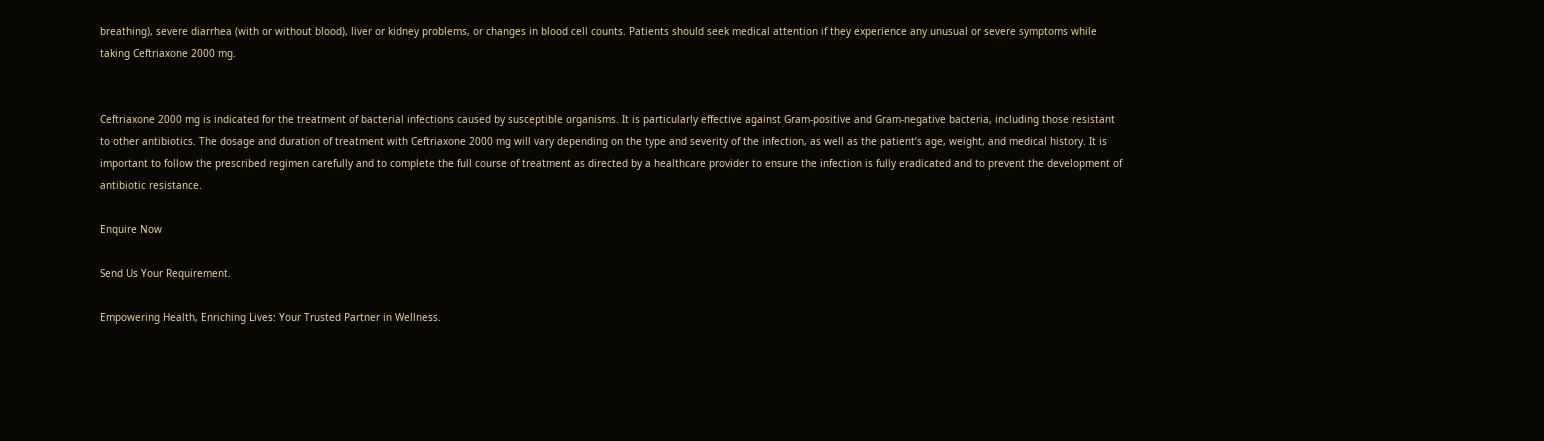breathing), severe diarrhea (with or without blood), liver or kidney problems, or changes in blood cell counts. Patients should seek medical attention if they experience any unusual or severe symptoms while taking Ceftriaxone 2000 mg.


Ceftriaxone 2000 mg is indicated for the treatment of bacterial infections caused by susceptible organisms. It is particularly effective against Gram-positive and Gram-negative bacteria, including those resistant to other antibiotics. The dosage and duration of treatment with Ceftriaxone 2000 mg will vary depending on the type and severity of the infection, as well as the patient’s age, weight, and medical history. It is important to follow the prescribed regimen carefully and to complete the full course of treatment as directed by a healthcare provider to ensure the infection is fully eradicated and to prevent the development of antibiotic resistance.

Enquire Now

Send Us Your Requirement.

Empowering Health, Enriching Lives: Your Trusted Partner in Wellness.